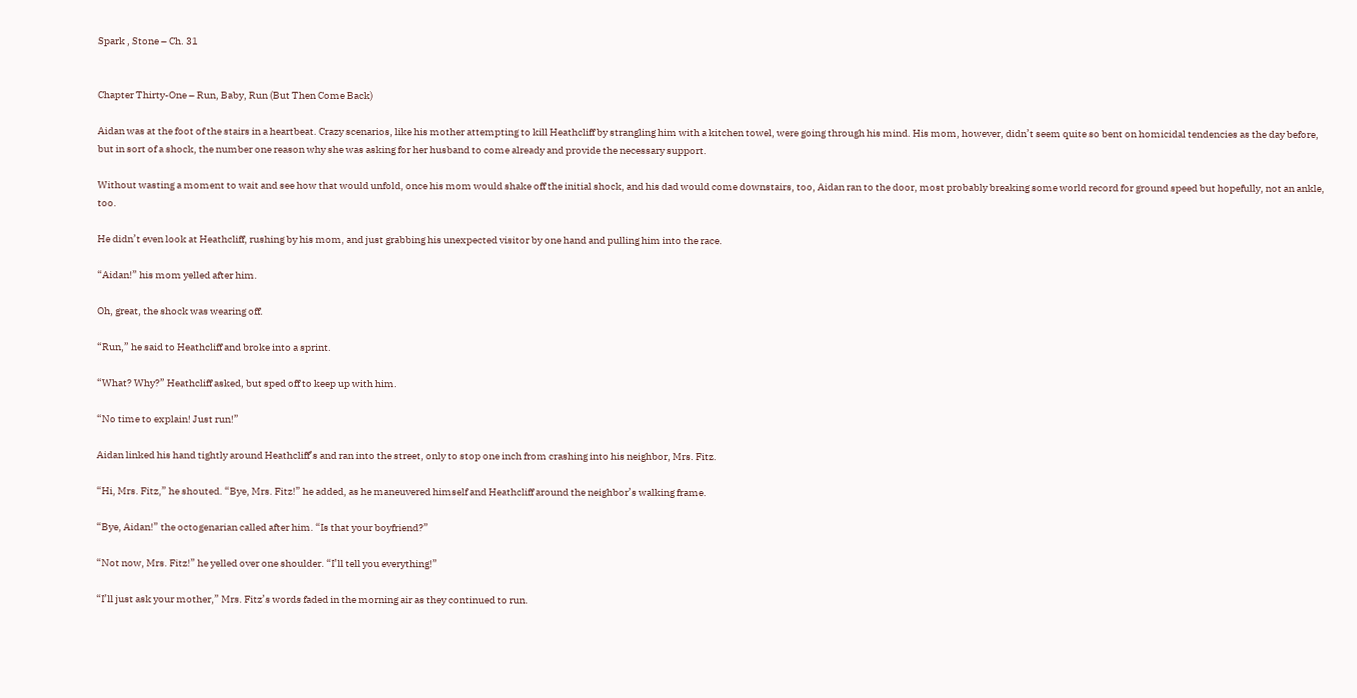Spark , Stone – Ch. 31


Chapter Thirty-One – Run, Baby, Run (But Then Come Back)

Aidan was at the foot of the stairs in a heartbeat. Crazy scenarios, like his mother attempting to kill Heathcliff by strangling him with a kitchen towel, were going through his mind. His mom, however, didn’t seem quite so bent on homicidal tendencies as the day before, but in sort of a shock, the number one reason why she was asking for her husband to come already and provide the necessary support.

Without wasting a moment to wait and see how that would unfold, once his mom would shake off the initial shock, and his dad would come downstairs, too, Aidan ran to the door, most probably breaking some world record for ground speed but hopefully, not an ankle, too.

He didn’t even look at Heathcliff, rushing by his mom, and just grabbing his unexpected visitor by one hand and pulling him into the race.

“Aidan!” his mom yelled after him.

Oh, great, the shock was wearing off.

“Run,” he said to Heathcliff and broke into a sprint.

“What? Why?” Heathcliff asked, but sped off to keep up with him.

“No time to explain! Just run!”

Aidan linked his hand tightly around Heathcliff’s and ran into the street, only to stop one inch from crashing into his neighbor, Mrs. Fitz.

“Hi, Mrs. Fitz,” he shouted. “Bye, Mrs. Fitz!” he added, as he maneuvered himself and Heathcliff around the neighbor’s walking frame.

“Bye, Aidan!” the octogenarian called after him. “Is that your boyfriend?”

“Not now, Mrs. Fitz!” he yelled over one shoulder. “I’ll tell you everything!”

“I’ll just ask your mother,” Mrs. Fitz’s words faded in the morning air as they continued to run.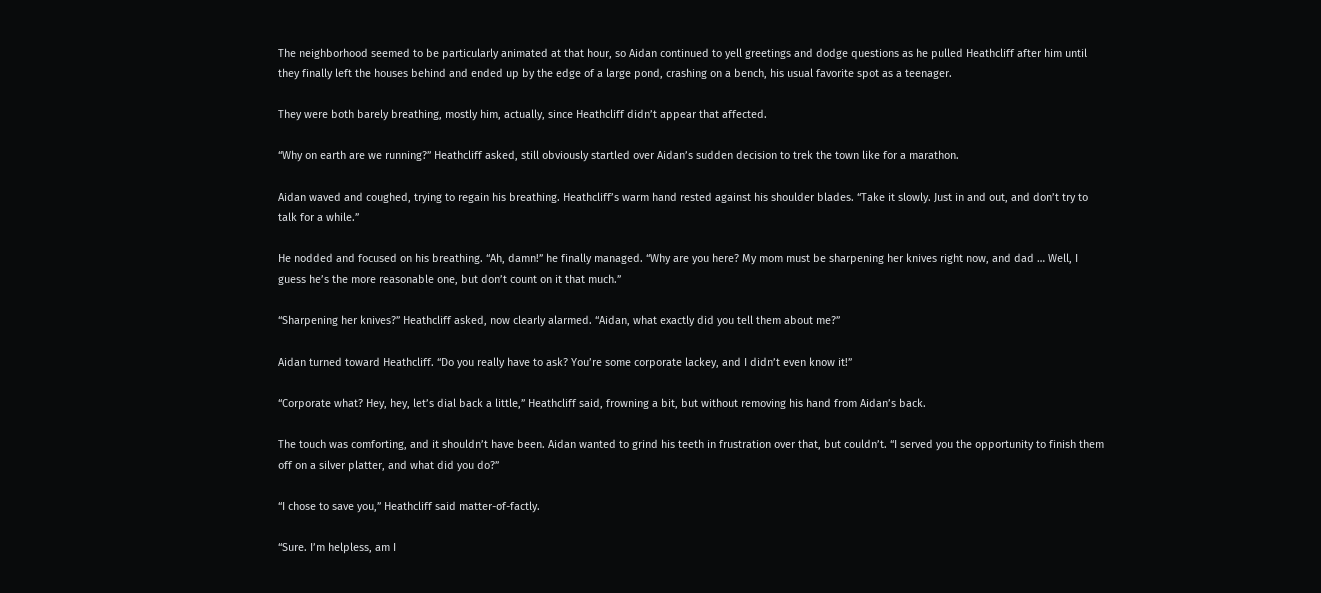The neighborhood seemed to be particularly animated at that hour, so Aidan continued to yell greetings and dodge questions as he pulled Heathcliff after him until they finally left the houses behind and ended up by the edge of a large pond, crashing on a bench, his usual favorite spot as a teenager.

They were both barely breathing, mostly him, actually, since Heathcliff didn’t appear that affected.

“Why on earth are we running?” Heathcliff asked, still obviously startled over Aidan’s sudden decision to trek the town like for a marathon.

Aidan waved and coughed, trying to regain his breathing. Heathcliff’s warm hand rested against his shoulder blades. “Take it slowly. Just in and out, and don’t try to talk for a while.”

He nodded and focused on his breathing. “Ah, damn!” he finally managed. “Why are you here? My mom must be sharpening her knives right now, and dad … Well, I guess he’s the more reasonable one, but don’t count on it that much.”

“Sharpening her knives?” Heathcliff asked, now clearly alarmed. “Aidan, what exactly did you tell them about me?”

Aidan turned toward Heathcliff. “Do you really have to ask? You’re some corporate lackey, and I didn’t even know it!”

“Corporate what? Hey, hey, let’s dial back a little,” Heathcliff said, frowning a bit, but without removing his hand from Aidan’s back.

The touch was comforting, and it shouldn’t have been. Aidan wanted to grind his teeth in frustration over that, but couldn’t. “I served you the opportunity to finish them off on a silver platter, and what did you do?”

“I chose to save you,” Heathcliff said matter-of-factly.

“Sure. I’m helpless, am I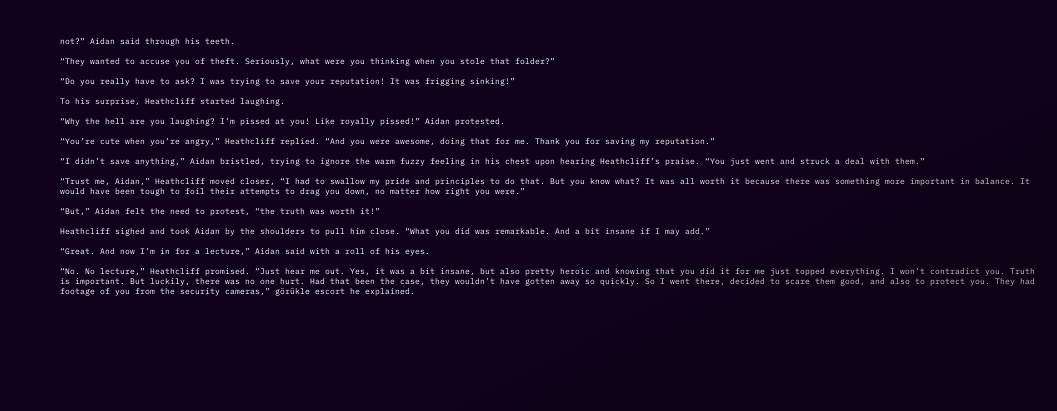not?” Aidan said through his teeth.

“They wanted to accuse you of theft. Seriously, what were you thinking when you stole that folder?”

“Do you really have to ask? I was trying to save your reputation! It was frigging sinking!”

To his surprise, Heathcliff started laughing.

“Why the hell are you laughing? I’m pissed at you! Like royally pissed!” Aidan protested.

“You’re cute when you’re angry,” Heathcliff replied. “And you were awesome, doing that for me. Thank you for saving my reputation.”

“I didn’t save anything,” Aidan bristled, trying to ignore the warm fuzzy feeling in his chest upon hearing Heathcliff’s praise. “You just went and struck a deal with them.”

“Trust me, Aidan,” Heathcliff moved closer, “I had to swallow my pride and principles to do that. But you know what? It was all worth it because there was something more important in balance. It would have been tough to foil their attempts to drag you down, no matter how right you were.”

“But,” Aidan felt the need to protest, “the truth was worth it!”

Heathcliff sighed and took Aidan by the shoulders to pull him close. “What you did was remarkable. And a bit insane if I may add.”

“Great. And now I’m in for a lecture,” Aidan said with a roll of his eyes.

“No. No lecture,” Heathcliff promised. “Just hear me out. Yes, it was a bit insane, but also pretty heroic and knowing that you did it for me just topped everything. I won’t contradict you. Truth is important. But luckily, there was no one hurt. Had that been the case, they wouldn’t have gotten away so quickly. So I went there, decided to scare them good, and also to protect you. They had footage of you from the security cameras,” görükle escort he explained.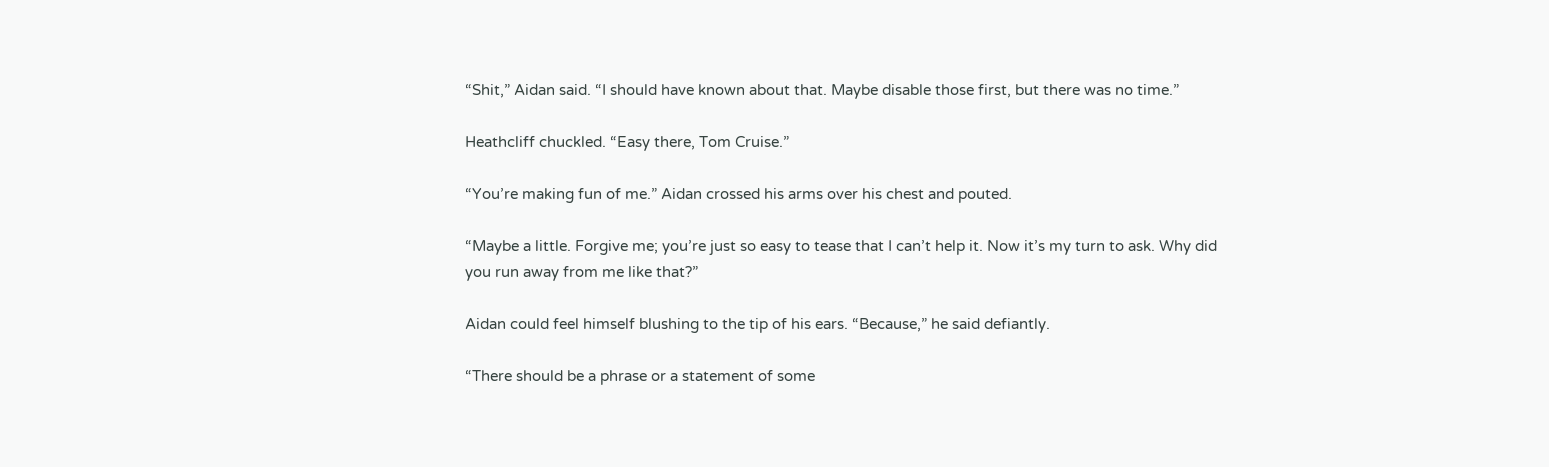“Shit,” Aidan said. “I should have known about that. Maybe disable those first, but there was no time.”

Heathcliff chuckled. “Easy there, Tom Cruise.”

“You’re making fun of me.” Aidan crossed his arms over his chest and pouted.

“Maybe a little. Forgive me; you’re just so easy to tease that I can’t help it. Now it’s my turn to ask. Why did you run away from me like that?”

Aidan could feel himself blushing to the tip of his ears. “Because,” he said defiantly.

“There should be a phrase or a statement of some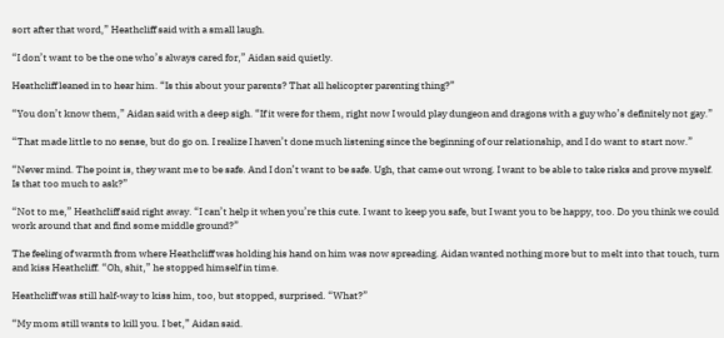sort after that word,” Heathcliff said with a small laugh.

“I don’t want to be the one who’s always cared for,” Aidan said quietly.

Heathcliff leaned in to hear him. “Is this about your parents? That all helicopter parenting thing?”

“You don’t know them,” Aidan said with a deep sigh. “If it were for them, right now I would play dungeon and dragons with a guy who’s definitely not gay.”

“That made little to no sense, but do go on. I realize I haven’t done much listening since the beginning of our relationship, and I do want to start now.”

“Never mind. The point is, they want me to be safe. And I don’t want to be safe. Ugh, that came out wrong. I want to be able to take risks and prove myself. Is that too much to ask?”

“Not to me,” Heathcliff said right away. “I can’t help it when you’re this cute. I want to keep you safe, but I want you to be happy, too. Do you think we could work around that and find some middle ground?”

The feeling of warmth from where Heathcliff was holding his hand on him was now spreading. Aidan wanted nothing more but to melt into that touch, turn and kiss Heathcliff. “Oh, shit,” he stopped himself in time.

Heathcliff was still half-way to kiss him, too, but stopped, surprised. “What?”

“My mom still wants to kill you. I bet,” Aidan said.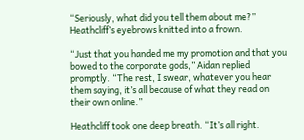“Seriously, what did you tell them about me?” Heathcliff’s eyebrows knitted into a frown.

“Just that you handed me my promotion and that you bowed to the corporate gods,” Aidan replied promptly. “The rest, I swear, whatever you hear them saying, it’s all because of what they read on their own online.”

Heathcliff took one deep breath. “It’s all right.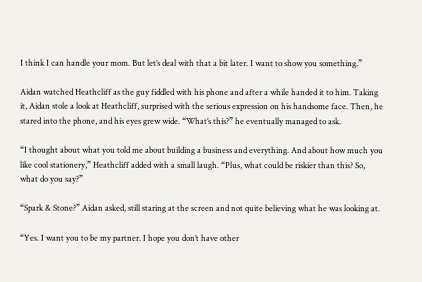I think I can handle your mom. But let’s deal with that a bit later. I want to show you something.”

Aidan watched Heathcliff as the guy fiddled with his phone and after a while handed it to him. Taking it, Aidan stole a look at Heathcliff, surprised with the serious expression on his handsome face. Then, he stared into the phone, and his eyes grew wide. “What’s this?” he eventually managed to ask.

“I thought about what you told me about building a business and everything. And about how much you like cool stationery,” Heathcliff added with a small laugh. “Plus, what could be riskier than this? So, what do you say?”

“Spark & Stone?” Aidan asked, still staring at the screen and not quite believing what he was looking at.

“Yes. I want you to be my partner. I hope you don’t have other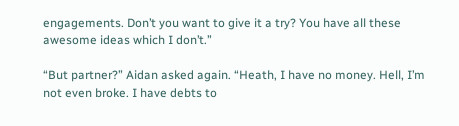engagements. Don’t you want to give it a try? You have all these awesome ideas which I don’t.”

“But partner?” Aidan asked again. “Heath, I have no money. Hell, I’m not even broke. I have debts to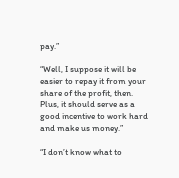pay.”

“Well, I suppose it will be easier to repay it from your share of the profit, then. Plus, it should serve as a good incentive to work hard and make us money.”

“I don’t know what to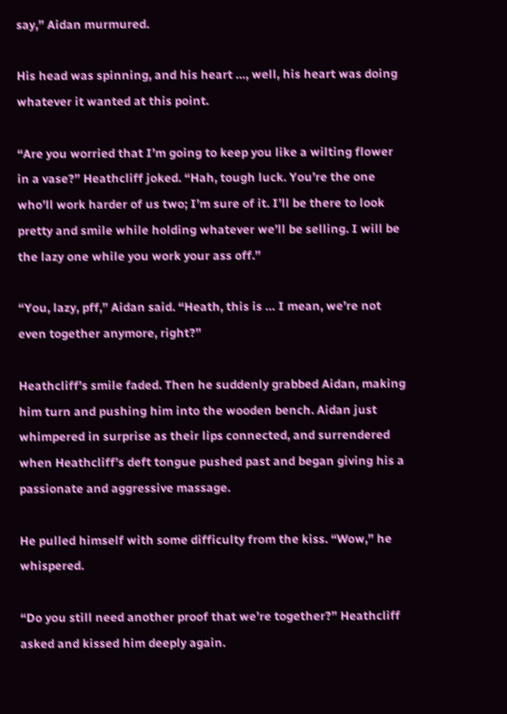say,” Aidan murmured.

His head was spinning, and his heart …, well, his heart was doing whatever it wanted at this point.

“Are you worried that I’m going to keep you like a wilting flower in a vase?” Heathcliff joked. “Hah, tough luck. You’re the one who’ll work harder of us two; I’m sure of it. I’ll be there to look pretty and smile while holding whatever we’ll be selling. I will be the lazy one while you work your ass off.”

“You, lazy, pff,” Aidan said. “Heath, this is … I mean, we’re not even together anymore, right?”

Heathcliff’s smile faded. Then he suddenly grabbed Aidan, making him turn and pushing him into the wooden bench. Aidan just whimpered in surprise as their lips connected, and surrendered when Heathcliff’s deft tongue pushed past and began giving his a passionate and aggressive massage.

He pulled himself with some difficulty from the kiss. “Wow,” he whispered.

“Do you still need another proof that we’re together?” Heathcliff asked and kissed him deeply again.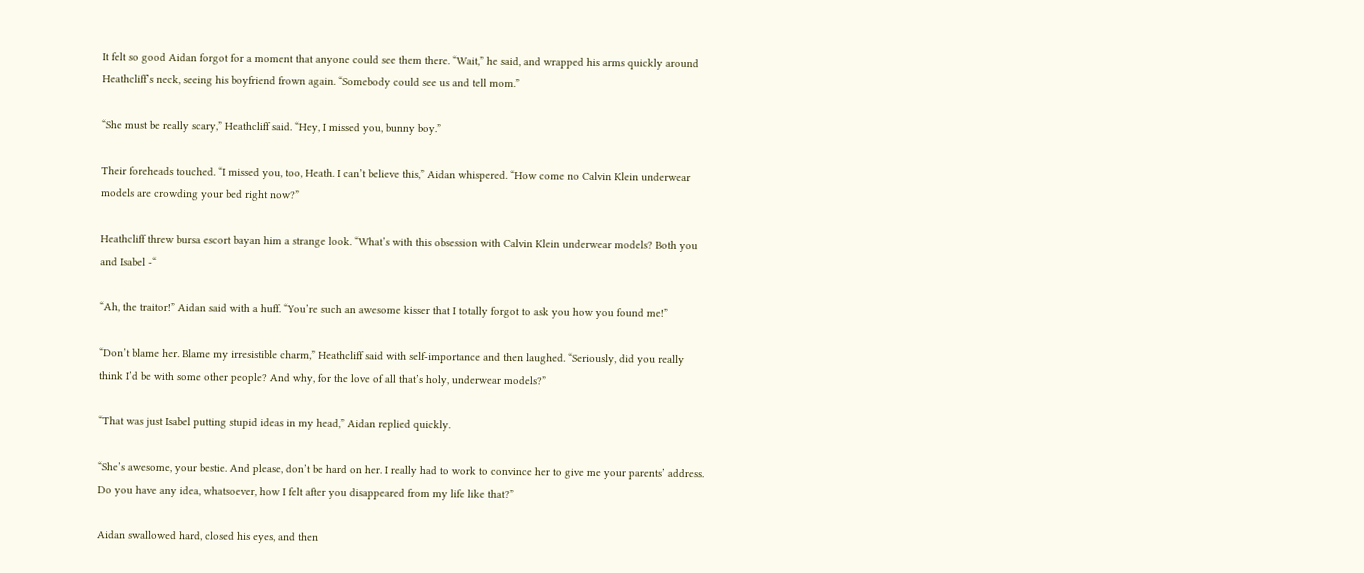It felt so good Aidan forgot for a moment that anyone could see them there. “Wait,” he said, and wrapped his arms quickly around Heathcliff’s neck, seeing his boyfriend frown again. “Somebody could see us and tell mom.”

“She must be really scary,” Heathcliff said. “Hey, I missed you, bunny boy.”

Their foreheads touched. “I missed you, too, Heath. I can’t believe this,” Aidan whispered. “How come no Calvin Klein underwear models are crowding your bed right now?”

Heathcliff threw bursa escort bayan him a strange look. “What’s with this obsession with Calvin Klein underwear models? Both you and Isabel -“

“Ah, the traitor!” Aidan said with a huff. “You’re such an awesome kisser that I totally forgot to ask you how you found me!”

“Don’t blame her. Blame my irresistible charm,” Heathcliff said with self-importance and then laughed. “Seriously, did you really think I’d be with some other people? And why, for the love of all that’s holy, underwear models?”

“That was just Isabel putting stupid ideas in my head,” Aidan replied quickly.

“She’s awesome, your bestie. And please, don’t be hard on her. I really had to work to convince her to give me your parents’ address. Do you have any idea, whatsoever, how I felt after you disappeared from my life like that?”

Aidan swallowed hard, closed his eyes, and then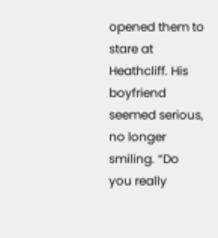opened them to stare at Heathcliff. His boyfriend seemed serious, no longer smiling. “Do you really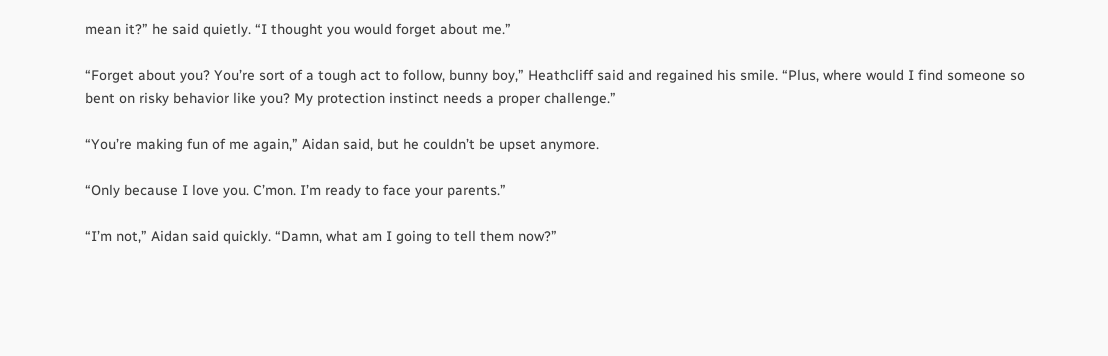mean it?” he said quietly. “I thought you would forget about me.”

“Forget about you? You’re sort of a tough act to follow, bunny boy,” Heathcliff said and regained his smile. “Plus, where would I find someone so bent on risky behavior like you? My protection instinct needs a proper challenge.”

“You’re making fun of me again,” Aidan said, but he couldn’t be upset anymore.

“Only because I love you. C’mon. I’m ready to face your parents.”

“I’m not,” Aidan said quickly. “Damn, what am I going to tell them now?”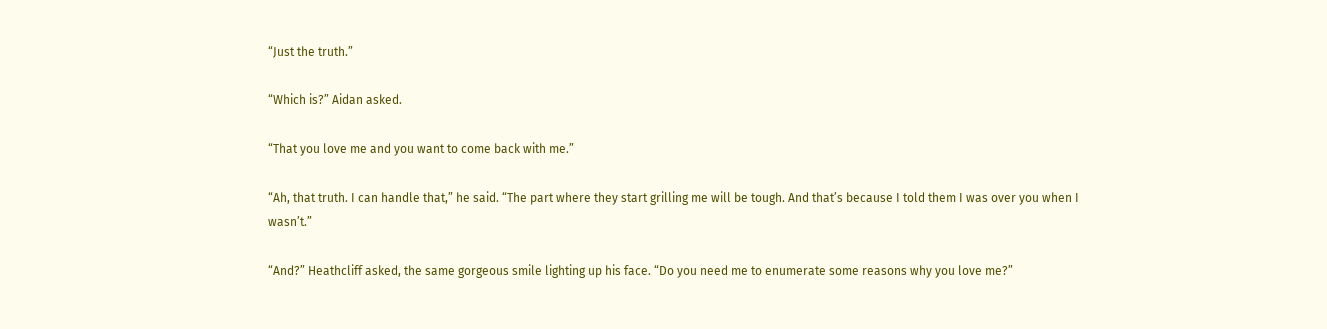“Just the truth.”

“Which is?” Aidan asked.

“That you love me and you want to come back with me.”

“Ah, that truth. I can handle that,” he said. “The part where they start grilling me will be tough. And that’s because I told them I was over you when I wasn’t.”

“And?” Heathcliff asked, the same gorgeous smile lighting up his face. “Do you need me to enumerate some reasons why you love me?”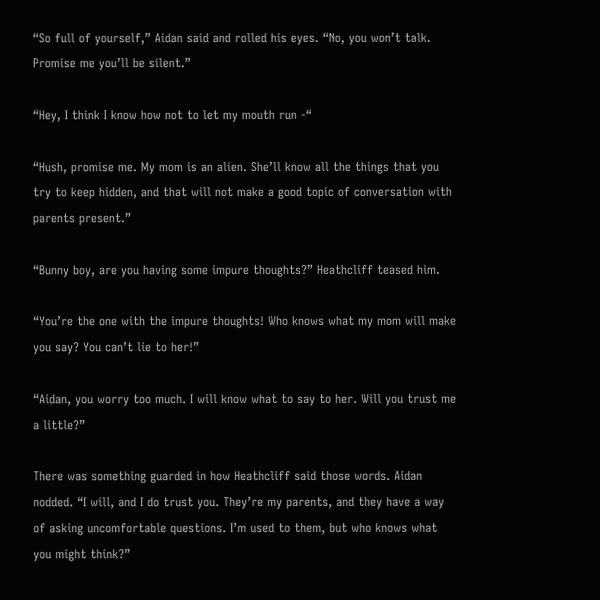“So full of yourself,” Aidan said and rolled his eyes. “No, you won’t talk. Promise me you’ll be silent.”

“Hey, I think I know how not to let my mouth run -“

“Hush, promise me. My mom is an alien. She’ll know all the things that you try to keep hidden, and that will not make a good topic of conversation with parents present.”

“Bunny boy, are you having some impure thoughts?” Heathcliff teased him.

“You’re the one with the impure thoughts! Who knows what my mom will make you say? You can’t lie to her!”

“Aidan, you worry too much. I will know what to say to her. Will you trust me a little?”

There was something guarded in how Heathcliff said those words. Aidan nodded. “I will, and I do trust you. They’re my parents, and they have a way of asking uncomfortable questions. I’m used to them, but who knows what you might think?”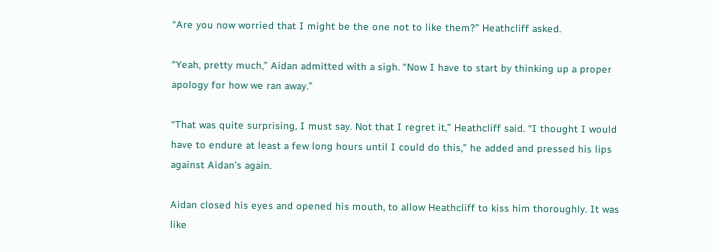“Are you now worried that I might be the one not to like them?” Heathcliff asked.

“Yeah, pretty much,” Aidan admitted with a sigh. “Now I have to start by thinking up a proper apology for how we ran away.”

“That was quite surprising, I must say. Not that I regret it,” Heathcliff said. “I thought I would have to endure at least a few long hours until I could do this,” he added and pressed his lips against Aidan’s again.

Aidan closed his eyes and opened his mouth, to allow Heathcliff to kiss him thoroughly. It was like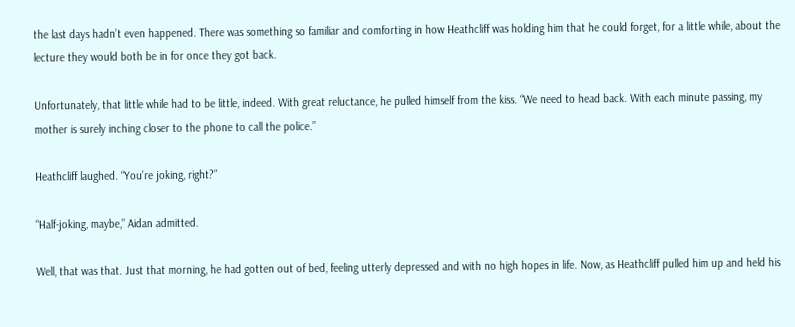the last days hadn’t even happened. There was something so familiar and comforting in how Heathcliff was holding him that he could forget, for a little while, about the lecture they would both be in for once they got back.

Unfortunately, that little while had to be little, indeed. With great reluctance, he pulled himself from the kiss. “We need to head back. With each minute passing, my mother is surely inching closer to the phone to call the police.”

Heathcliff laughed. “You’re joking, right?”

“Half-joking, maybe,” Aidan admitted.

Well, that was that. Just that morning, he had gotten out of bed, feeling utterly depressed and with no high hopes in life. Now, as Heathcliff pulled him up and held his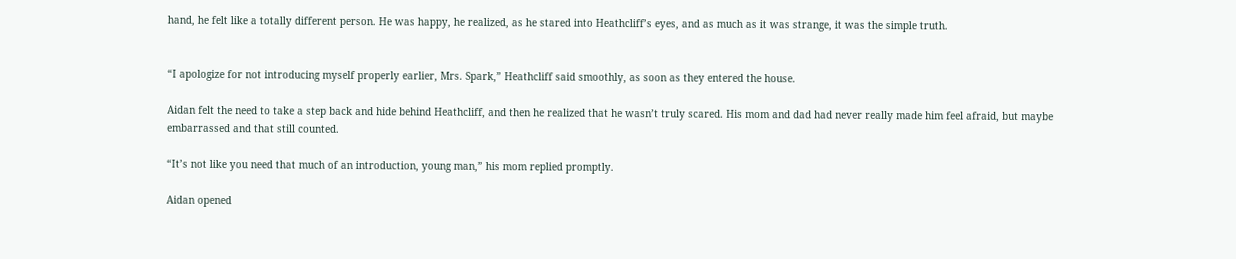hand, he felt like a totally different person. He was happy, he realized, as he stared into Heathcliff’s eyes, and as much as it was strange, it was the simple truth.


“I apologize for not introducing myself properly earlier, Mrs. Spark,” Heathcliff said smoothly, as soon as they entered the house.

Aidan felt the need to take a step back and hide behind Heathcliff, and then he realized that he wasn’t truly scared. His mom and dad had never really made him feel afraid, but maybe embarrassed and that still counted.

“It’s not like you need that much of an introduction, young man,” his mom replied promptly.

Aidan opened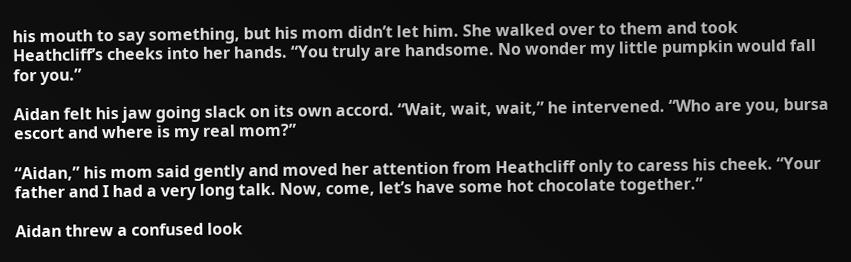his mouth to say something, but his mom didn’t let him. She walked over to them and took Heathcliff’s cheeks into her hands. “You truly are handsome. No wonder my little pumpkin would fall for you.”

Aidan felt his jaw going slack on its own accord. “Wait, wait, wait,” he intervened. “Who are you, bursa escort and where is my real mom?”

“Aidan,” his mom said gently and moved her attention from Heathcliff only to caress his cheek. “Your father and I had a very long talk. Now, come, let’s have some hot chocolate together.”

Aidan threw a confused look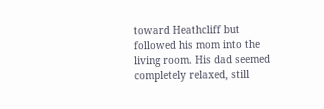toward Heathcliff but followed his mom into the living room. His dad seemed completely relaxed, still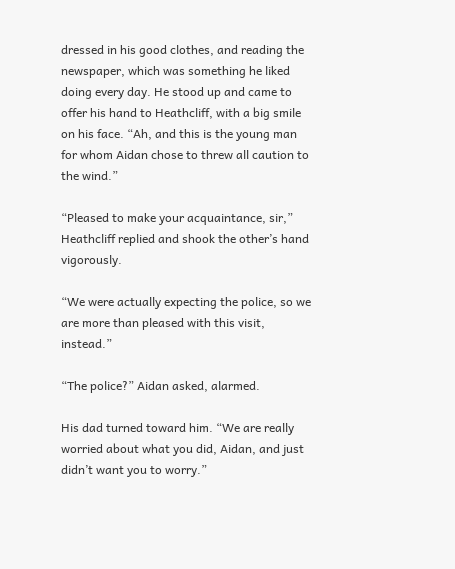dressed in his good clothes, and reading the newspaper, which was something he liked doing every day. He stood up and came to offer his hand to Heathcliff, with a big smile on his face. “Ah, and this is the young man for whom Aidan chose to threw all caution to the wind.”

“Pleased to make your acquaintance, sir,” Heathcliff replied and shook the other’s hand vigorously.

“We were actually expecting the police, so we are more than pleased with this visit, instead.”

“The police?” Aidan asked, alarmed.

His dad turned toward him. “We are really worried about what you did, Aidan, and just didn’t want you to worry.”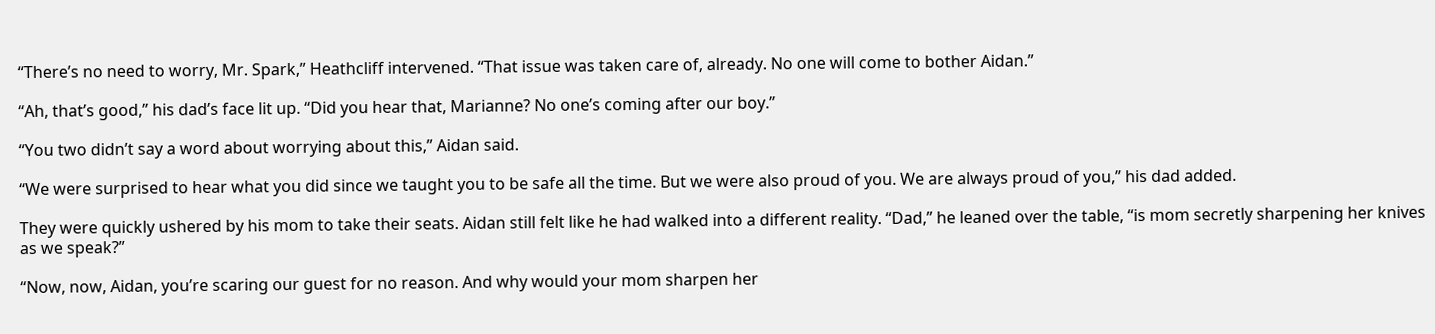“There’s no need to worry, Mr. Spark,” Heathcliff intervened. “That issue was taken care of, already. No one will come to bother Aidan.”

“Ah, that’s good,” his dad’s face lit up. “Did you hear that, Marianne? No one’s coming after our boy.”

“You two didn’t say a word about worrying about this,” Aidan said.

“We were surprised to hear what you did since we taught you to be safe all the time. But we were also proud of you. We are always proud of you,” his dad added.

They were quickly ushered by his mom to take their seats. Aidan still felt like he had walked into a different reality. “Dad,” he leaned over the table, “is mom secretly sharpening her knives as we speak?”

“Now, now, Aidan, you’re scaring our guest for no reason. And why would your mom sharpen her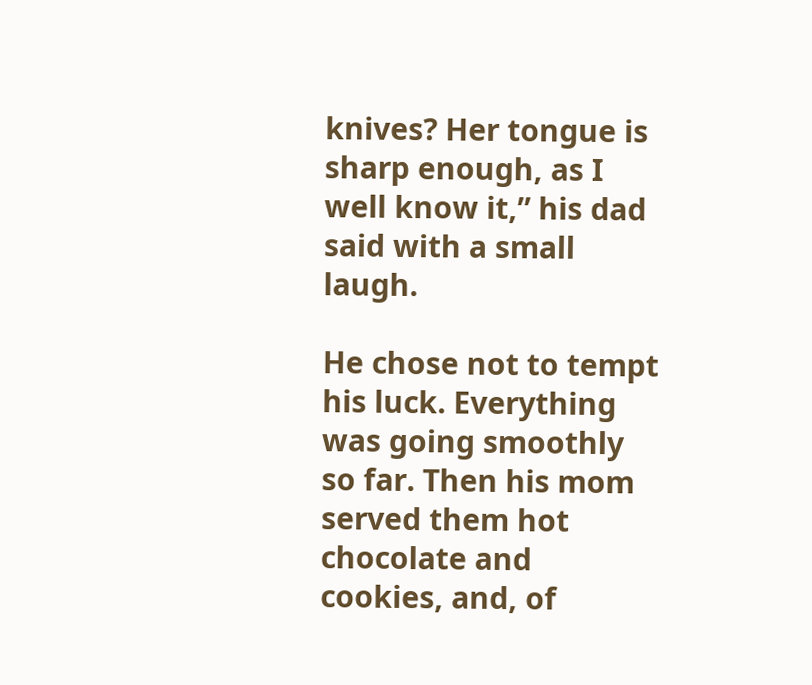knives? Her tongue is sharp enough, as I well know it,” his dad said with a small laugh.

He chose not to tempt his luck. Everything was going smoothly so far. Then his mom served them hot chocolate and cookies, and, of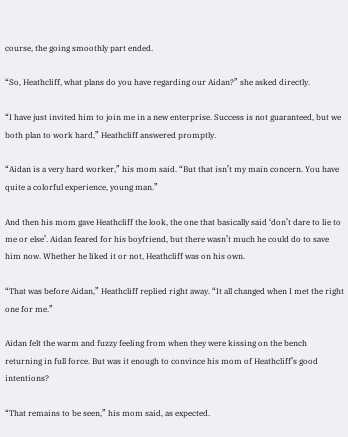course, the going smoothly part ended.

“So, Heathcliff, what plans do you have regarding our Aidan?” she asked directly.

“I have just invited him to join me in a new enterprise. Success is not guaranteed, but we both plan to work hard,” Heathcliff answered promptly.

“Aidan is a very hard worker,” his mom said. “But that isn’t my main concern. You have quite a colorful experience, young man.”

And then his mom gave Heathcliff the look, the one that basically said ‘don’t dare to lie to me or else’. Aidan feared for his boyfriend, but there wasn’t much he could do to save him now. Whether he liked it or not, Heathcliff was on his own.

“That was before Aidan,” Heathcliff replied right away. “It all changed when I met the right one for me.”

Aidan felt the warm and fuzzy feeling from when they were kissing on the bench returning in full force. But was it enough to convince his mom of Heathcliff’s good intentions?

“That remains to be seen,” his mom said, as expected.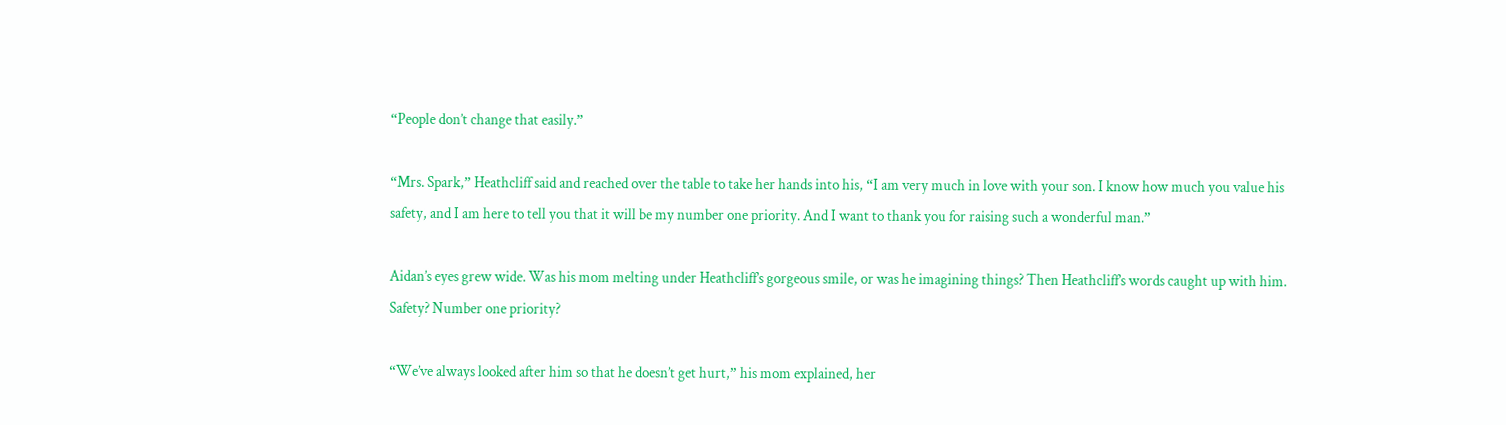“People don’t change that easily.”

“Mrs. Spark,” Heathcliff said and reached over the table to take her hands into his, “I am very much in love with your son. I know how much you value his safety, and I am here to tell you that it will be my number one priority. And I want to thank you for raising such a wonderful man.”

Aidan’s eyes grew wide. Was his mom melting under Heathcliff’s gorgeous smile, or was he imagining things? Then Heathcliff’s words caught up with him. Safety? Number one priority?

“We’ve always looked after him so that he doesn’t get hurt,” his mom explained, her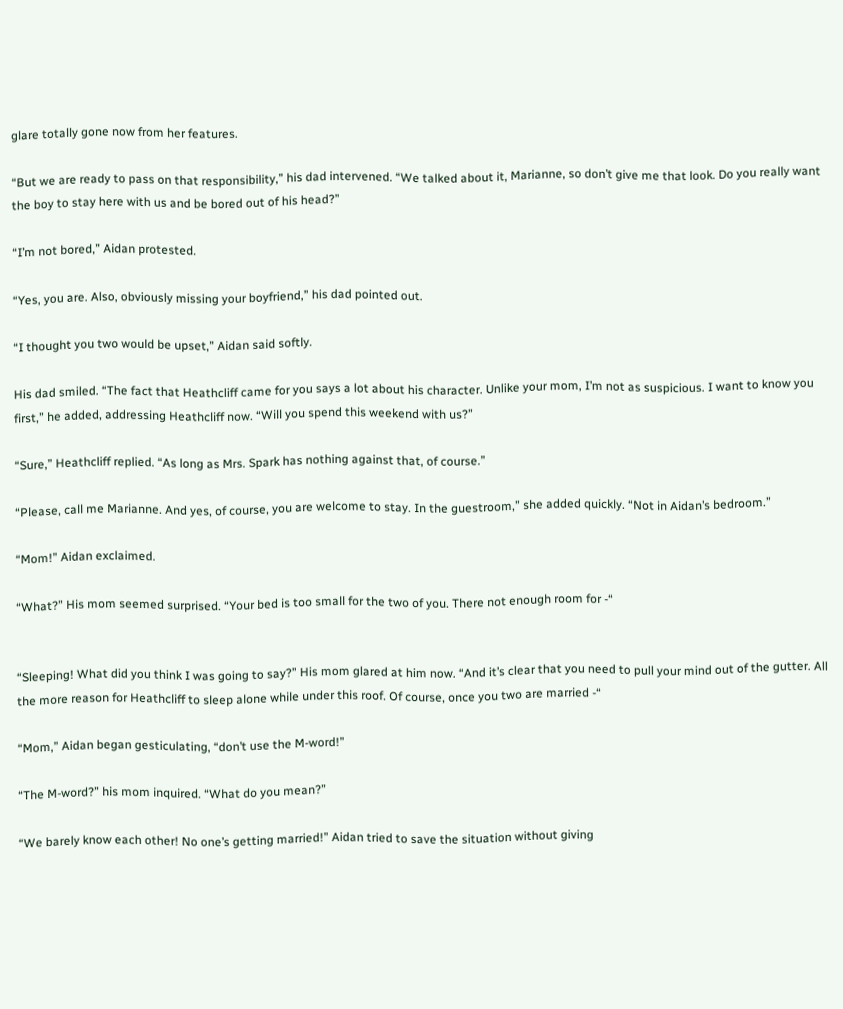glare totally gone now from her features.

“But we are ready to pass on that responsibility,” his dad intervened. “We talked about it, Marianne, so don’t give me that look. Do you really want the boy to stay here with us and be bored out of his head?”

“I’m not bored,” Aidan protested.

“Yes, you are. Also, obviously missing your boyfriend,” his dad pointed out.

“I thought you two would be upset,” Aidan said softly.

His dad smiled. “The fact that Heathcliff came for you says a lot about his character. Unlike your mom, I’m not as suspicious. I want to know you first,” he added, addressing Heathcliff now. “Will you spend this weekend with us?”

“Sure,” Heathcliff replied. “As long as Mrs. Spark has nothing against that, of course.”

“Please, call me Marianne. And yes, of course, you are welcome to stay. In the guestroom,” she added quickly. “Not in Aidan’s bedroom.”

“Mom!” Aidan exclaimed.

“What?” His mom seemed surprised. “Your bed is too small for the two of you. There not enough room for -“


“Sleeping! What did you think I was going to say?” His mom glared at him now. “And it’s clear that you need to pull your mind out of the gutter. All the more reason for Heathcliff to sleep alone while under this roof. Of course, once you two are married -“

“Mom,” Aidan began gesticulating, “don’t use the M-word!”

“The M-word?” his mom inquired. “What do you mean?”

“We barely know each other! No one’s getting married!” Aidan tried to save the situation without giving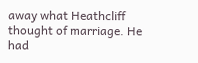away what Heathcliff thought of marriage. He had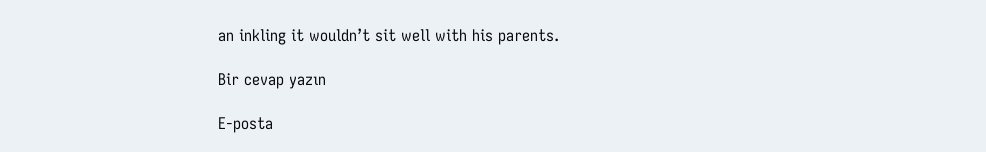an inkling it wouldn’t sit well with his parents.

Bir cevap yazın

E-posta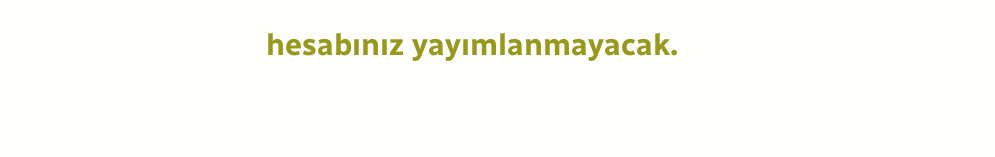hesabınız yayımlanmayacak.